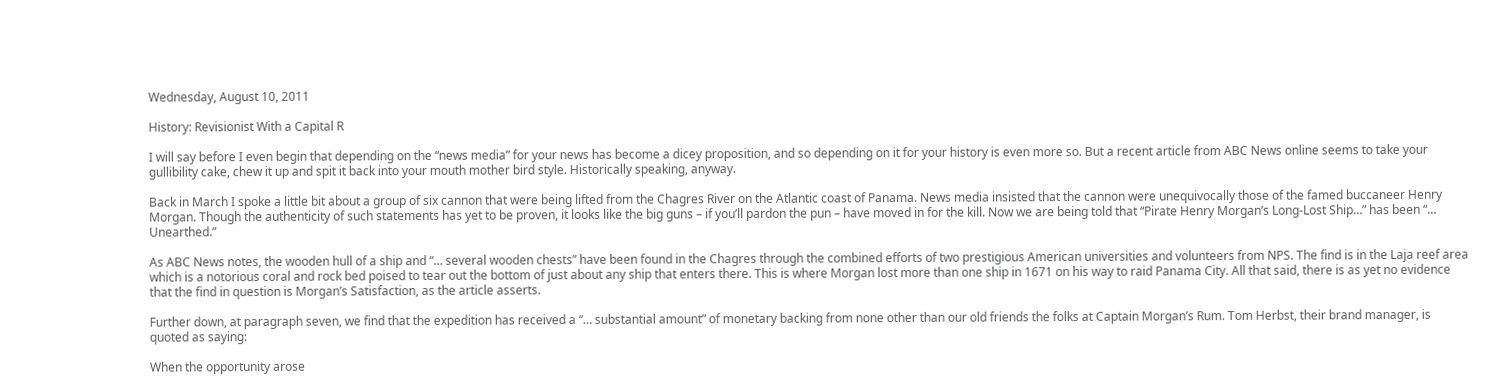Wednesday, August 10, 2011

History: Revisionist With a Capital R

I will say before I even begin that depending on the “news media” for your news has become a dicey proposition, and so depending on it for your history is even more so. But a recent article from ABC News online seems to take your gullibility cake, chew it up and spit it back into your mouth mother bird style. Historically speaking, anyway.

Back in March I spoke a little bit about a group of six cannon that were being lifted from the Chagres River on the Atlantic coast of Panama. News media insisted that the cannon were unequivocally those of the famed buccaneer Henry Morgan. Though the authenticity of such statements has yet to be proven, it looks like the big guns – if you’ll pardon the pun – have moved in for the kill. Now we are being told that “Pirate Henry Morgan’s Long-Lost Ship…” has been “… Unearthed.”

As ABC News notes, the wooden hull of a ship and “… several wooden chests” have been found in the Chagres through the combined efforts of two prestigious American universities and volunteers from NPS. The find is in the Laja reef area which is a notorious coral and rock bed poised to tear out the bottom of just about any ship that enters there. This is where Morgan lost more than one ship in 1671 on his way to raid Panama City. All that said, there is as yet no evidence that the find in question is Morgan’s Satisfaction, as the article asserts.

Further down, at paragraph seven, we find that the expedition has received a “… substantial amount” of monetary backing from none other than our old friends the folks at Captain Morgan’s Rum. Tom Herbst, their brand manager, is quoted as saying:

When the opportunity arose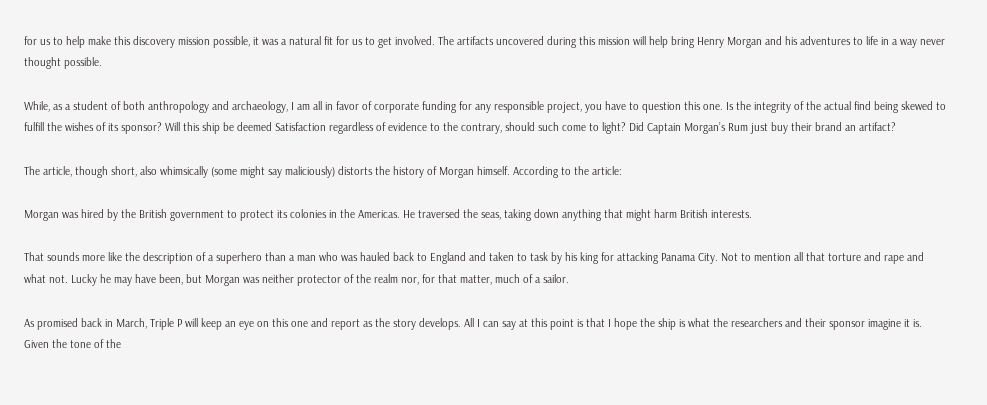for us to help make this discovery mission possible, it was a natural fit for us to get involved. The artifacts uncovered during this mission will help bring Henry Morgan and his adventures to life in a way never thought possible.

While, as a student of both anthropology and archaeology, I am all in favor of corporate funding for any responsible project, you have to question this one. Is the integrity of the actual find being skewed to fulfill the wishes of its sponsor? Will this ship be deemed Satisfaction regardless of evidence to the contrary, should such come to light? Did Captain Morgan’s Rum just buy their brand an artifact?

The article, though short, also whimsically (some might say maliciously) distorts the history of Morgan himself. According to the article:

Morgan was hired by the British government to protect its colonies in the Americas. He traversed the seas, taking down anything that might harm British interests.

That sounds more like the description of a superhero than a man who was hauled back to England and taken to task by his king for attacking Panama City. Not to mention all that torture and rape and what not. Lucky he may have been, but Morgan was neither protector of the realm nor, for that matter, much of a sailor.

As promised back in March, Triple P will keep an eye on this one and report as the story develops. All I can say at this point is that I hope the ship is what the researchers and their sponsor imagine it is. Given the tone of the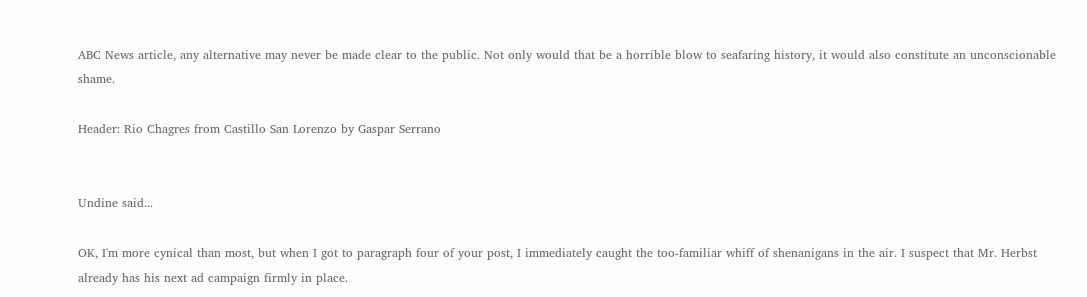ABC News article, any alternative may never be made clear to the public. Not only would that be a horrible blow to seafaring history, it would also constitute an unconscionable shame.

Header: Rio Chagres from Castillo San Lorenzo by Gaspar Serrano


Undine said...

OK, I'm more cynical than most, but when I got to paragraph four of your post, I immediately caught the too-familiar whiff of shenanigans in the air. I suspect that Mr. Herbst already has his next ad campaign firmly in place.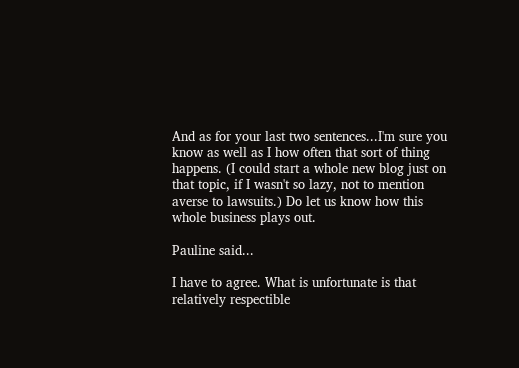And as for your last two sentences...I'm sure you know as well as I how often that sort of thing happens. (I could start a whole new blog just on that topic, if I wasn't so lazy, not to mention averse to lawsuits.) Do let us know how this whole business plays out.

Pauline said...

I have to agree. What is unfortunate is that relatively respectible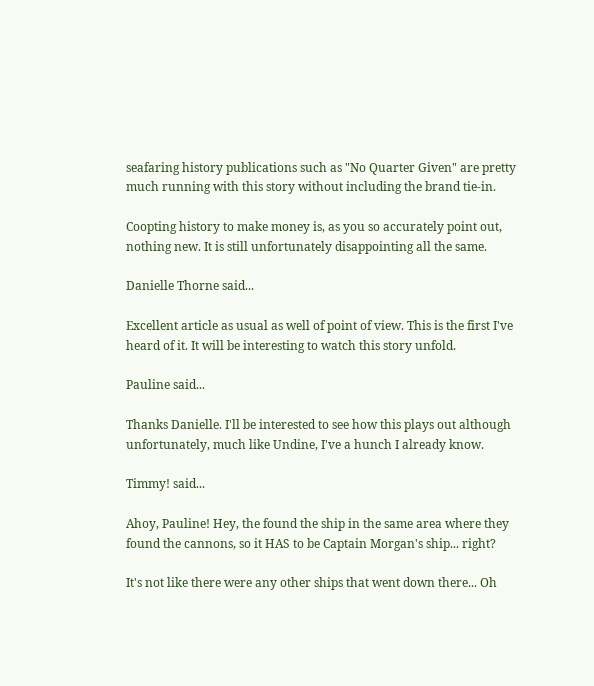seafaring history publications such as "No Quarter Given" are pretty much running with this story without including the brand tie-in.

Coopting history to make money is, as you so accurately point out, nothing new. It is still unfortunately disappointing all the same.

Danielle Thorne said...

Excellent article as usual as well of point of view. This is the first I've heard of it. It will be interesting to watch this story unfold.

Pauline said...

Thanks Danielle. I'll be interested to see how this plays out although unfortunately, much like Undine, I've a hunch I already know.

Timmy! said...

Ahoy, Pauline! Hey, the found the ship in the same area where they found the cannons, so it HAS to be Captain Morgan's ship... right?

It's not like there were any other ships that went down there... Oh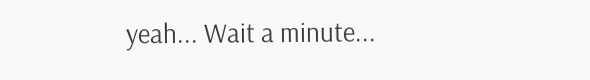yeah... Wait a minute...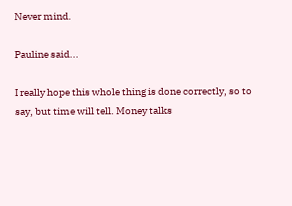Never mind.

Pauline said...

I really hope this whole thing is done correctly, so to say, but time will tell. Money talks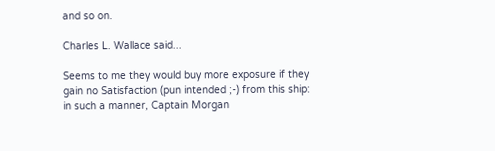and so on.

Charles L. Wallace said...

Seems to me they would buy more exposure if they gain no Satisfaction (pun intended ;-) from this ship: in such a manner, Captain Morgan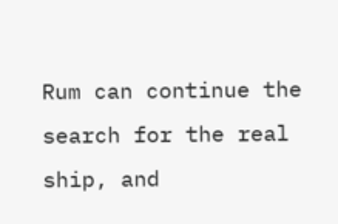Rum can continue the search for the real ship, and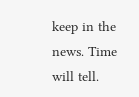keep in the news. Time will tell.